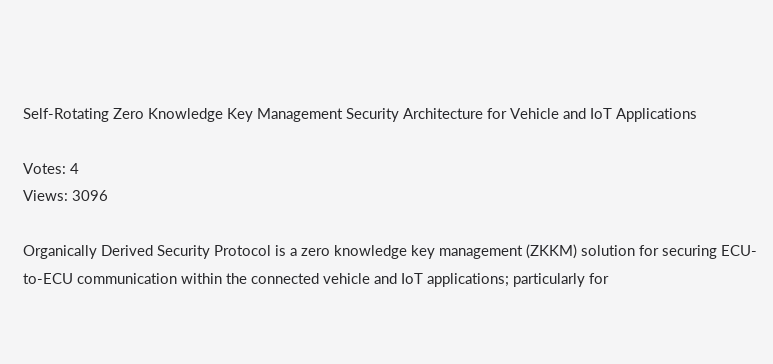Self-Rotating Zero Knowledge Key Management Security Architecture for Vehicle and IoT Applications

Votes: 4
Views: 3096

Organically Derived Security Protocol is a zero knowledge key management (ZKKM) solution for securing ECU-to-ECU communication within the connected vehicle and IoT applications; particularly for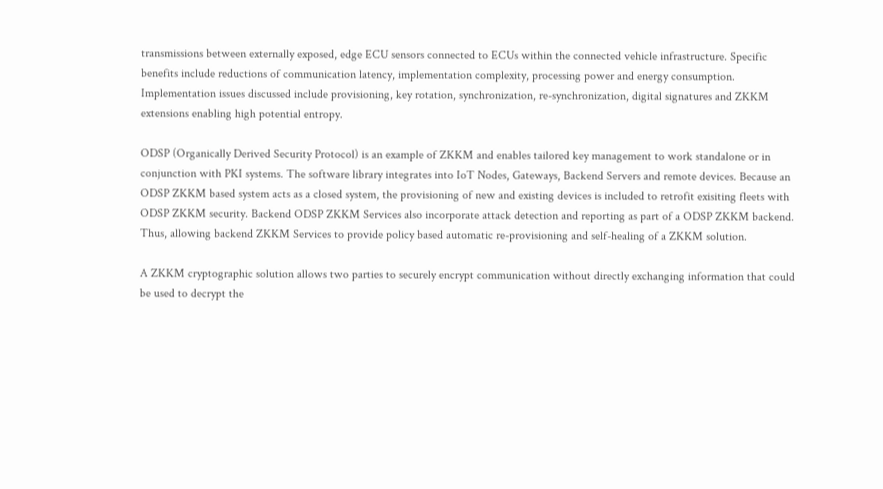transmissions between externally exposed, edge ECU sensors connected to ECUs within the connected vehicle infrastructure. Specific benefits include reductions of communication latency, implementation complexity, processing power and energy consumption. Implementation issues discussed include provisioning, key rotation, synchronization, re-synchronization, digital signatures and ZKKM extensions enabling high potential entropy.

ODSP (Organically Derived Security Protocol) is an example of ZKKM and enables tailored key management to work standalone or in conjunction with PKI systems. The software library integrates into IoT Nodes, Gateways, Backend Servers and remote devices. Because an ODSP ZKKM based system acts as a closed system, the provisioning of new and existing devices is included to retrofit exisiting fleets with ODSP ZKKM security. Backend ODSP ZKKM Services also incorporate attack detection and reporting as part of a ODSP ZKKM backend. Thus, allowing backend ZKKM Services to provide policy based automatic re-provisioning and self-healing of a ZKKM solution.

A ZKKM cryptographic solution allows two parties to securely encrypt communication without directly exchanging information that could be used to decrypt the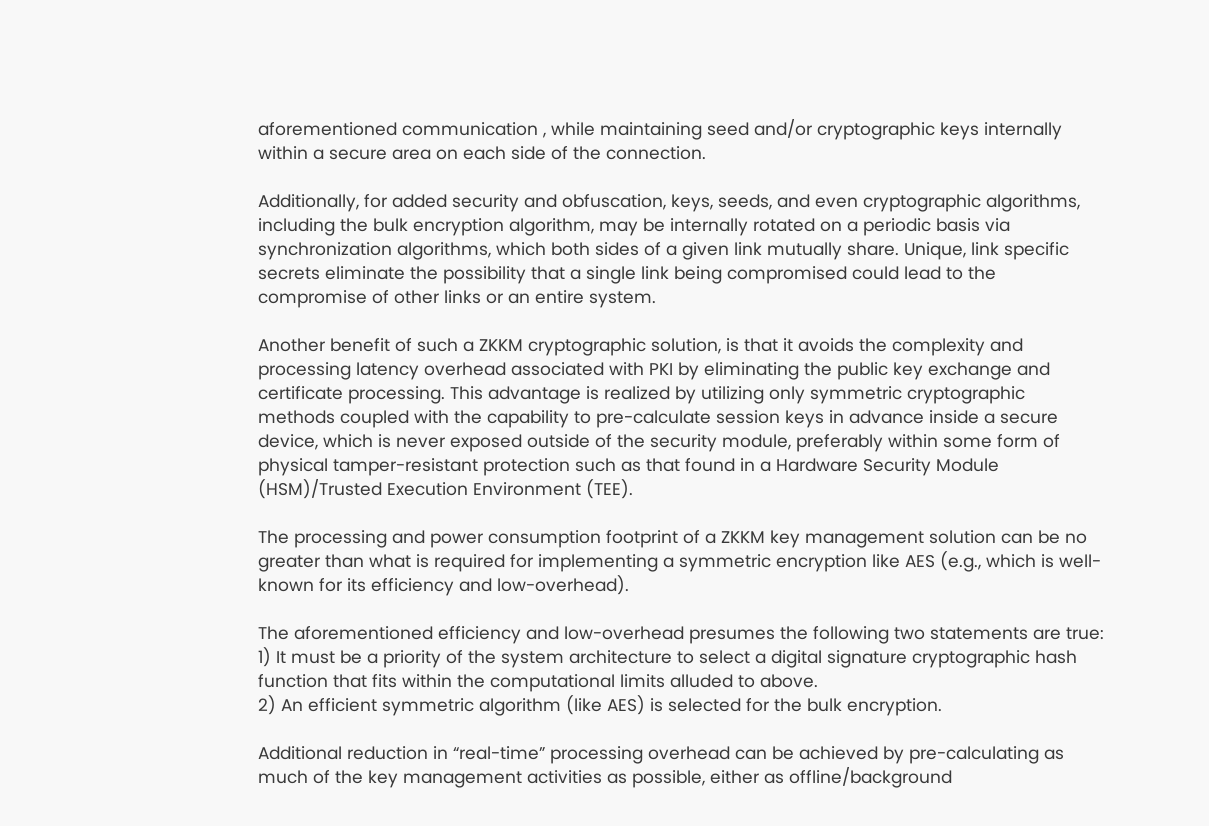aforementioned communication , while maintaining seed and/or cryptographic keys internally within a secure area on each side of the connection.

Additionally, for added security and obfuscation, keys, seeds, and even cryptographic algorithms, including the bulk encryption algorithm, may be internally rotated on a periodic basis via synchronization algorithms, which both sides of a given link mutually share. Unique, link specific secrets eliminate the possibility that a single link being compromised could lead to the compromise of other links or an entire system.

Another benefit of such a ZKKM cryptographic solution, is that it avoids the complexity and processing latency overhead associated with PKI by eliminating the public key exchange and certificate processing. This advantage is realized by utilizing only symmetric cryptographic methods coupled with the capability to pre-calculate session keys in advance inside a secure device, which is never exposed outside of the security module, preferably within some form of physical tamper-resistant protection such as that found in a Hardware Security Module (HSM)/Trusted Execution Environment (TEE).

The processing and power consumption footprint of a ZKKM key management solution can be no greater than what is required for implementing a symmetric encryption like AES (e.g., which is well-known for its efficiency and low-overhead).

The aforementioned efficiency and low-overhead presumes the following two statements are true:
1) It must be a priority of the system architecture to select a digital signature cryptographic hash function that fits within the computational limits alluded to above.
2) An efficient symmetric algorithm (like AES) is selected for the bulk encryption.

Additional reduction in “real-time” processing overhead can be achieved by pre-calculating as much of the key management activities as possible, either as offline/background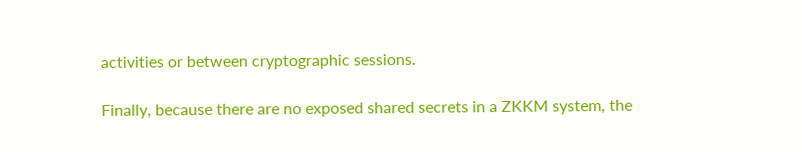activities or between cryptographic sessions.

Finally, because there are no exposed shared secrets in a ZKKM system, the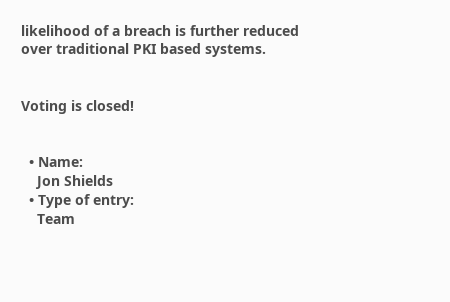likelihood of a breach is further reduced over traditional PKI based systems.


Voting is closed!


  • Name:
    Jon Shields
  • Type of entry:
    Team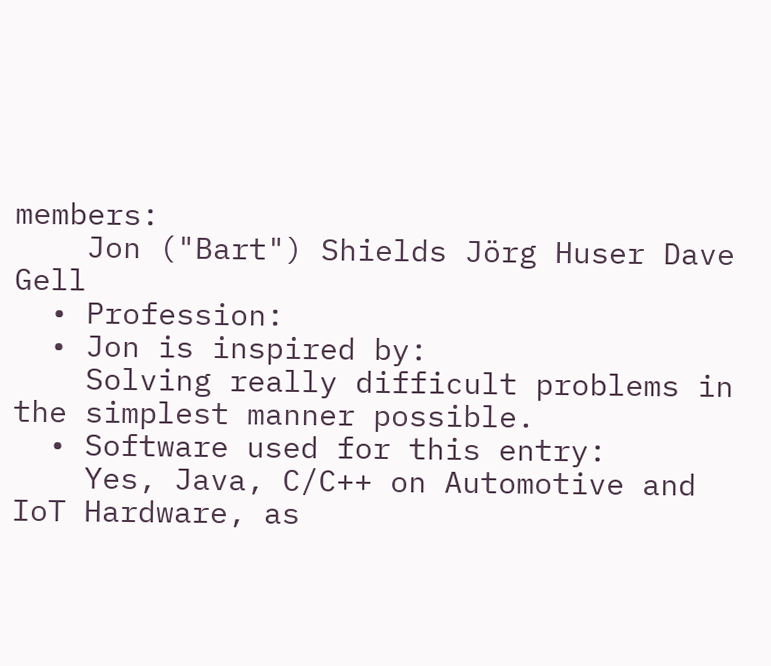members:
    Jon ("Bart") Shields Jörg Huser Dave Gell
  • Profession:
  • Jon is inspired by:
    Solving really difficult problems in the simplest manner possible.
  • Software used for this entry:
    Yes, Java, C/C++ on Automotive and IoT Hardware, as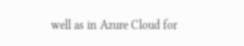well as in Azure Cloud for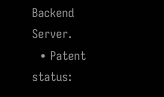Backend Server.
  • Patent status: